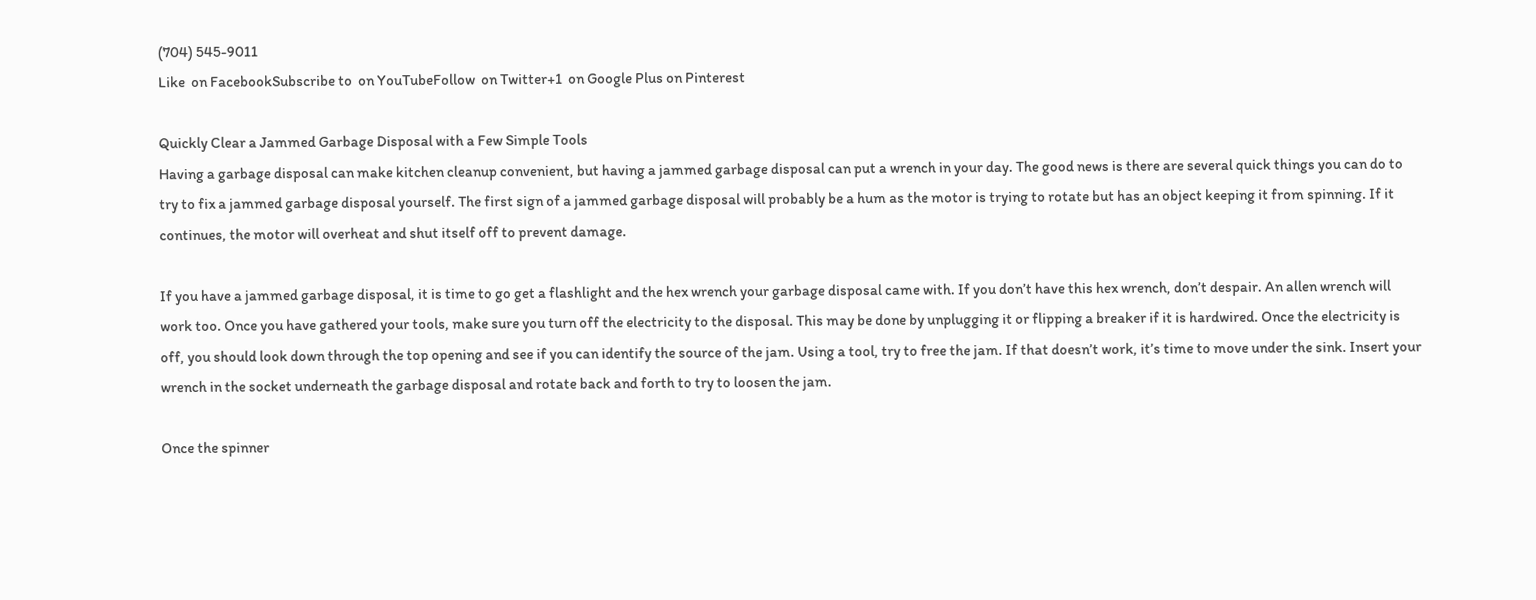(704) 545-9011
Like  on FacebookSubscribe to  on YouTubeFollow  on Twitter+1  on Google Plus on Pinterest

Quickly Clear a Jammed Garbage Disposal with a Few Simple Tools
Having a garbage disposal can make kitchen cleanup convenient, but having a jammed garbage disposal can put a wrench in your day. The good news is there are several quick things you can do to try to fix a jammed garbage disposal yourself. The first sign of a jammed garbage disposal will probably be a hum as the motor is trying to rotate but has an object keeping it from spinning. If it continues, the motor will overheat and shut itself off to prevent damage.

If you have a jammed garbage disposal, it is time to go get a flashlight and the hex wrench your garbage disposal came with. If you don’t have this hex wrench, don’t despair. An allen wrench will work too. Once you have gathered your tools, make sure you turn off the electricity to the disposal. This may be done by unplugging it or flipping a breaker if it is hardwired. Once the electricity is off, you should look down through the top opening and see if you can identify the source of the jam. Using a tool, try to free the jam. If that doesn’t work, it’s time to move under the sink. Insert your wrench in the socket underneath the garbage disposal and rotate back and forth to try to loosen the jam.

Once the spinner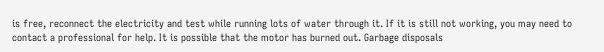is free, reconnect the electricity and test while running lots of water through it. If it is still not working, you may need to contact a professional for help. It is possible that the motor has burned out. Garbage disposals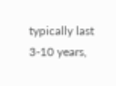typically last 3-10 years,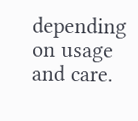depending on usage and care.